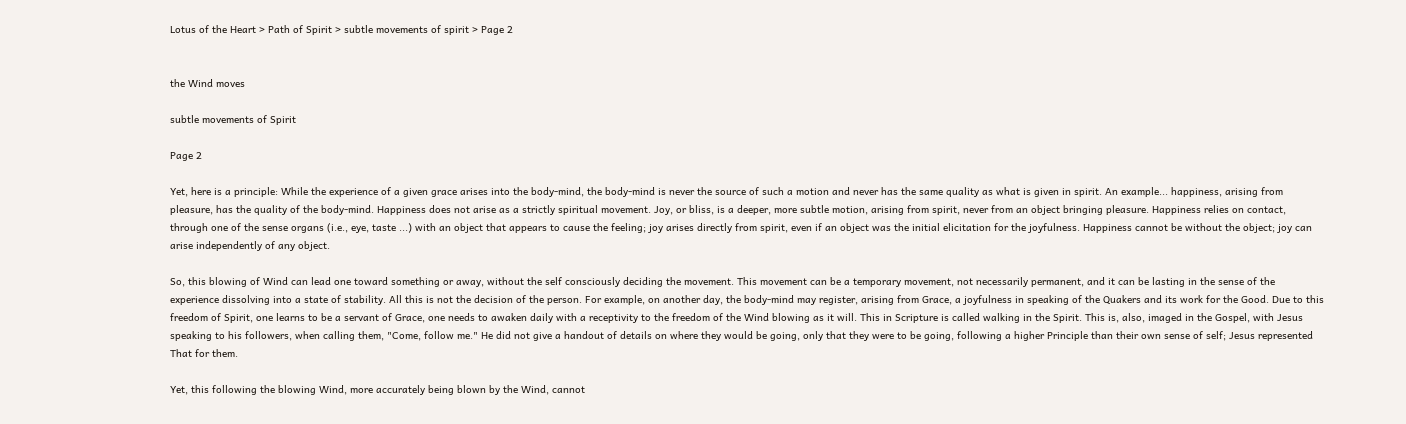Lotus of the Heart > Path of Spirit > subtle movements of spirit > Page 2


the Wind moves

subtle movements of Spirit

Page 2

Yet, here is a principle: While the experience of a given grace arises into the body-mind, the body-mind is never the source of such a motion and never has the same quality as what is given in spirit. An example... happiness, arising from pleasure, has the quality of the body-mind. Happiness does not arise as a strictly spiritual movement. Joy, or bliss, is a deeper, more subtle motion, arising from spirit, never from an object bringing pleasure. Happiness relies on contact, through one of the sense organs (i.e., eye, taste ...) with an object that appears to cause the feeling; joy arises directly from spirit, even if an object was the initial elicitation for the joyfulness. Happiness cannot be without the object; joy can arise independently of any object.

So, this blowing of Wind can lead one toward something or away, without the self consciously deciding the movement. This movement can be a temporary movement, not necessarily permanent, and it can be lasting in the sense of the experience dissolving into a state of stability. All this is not the decision of the person. For example, on another day, the body-mind may register, arising from Grace, a joyfulness in speaking of the Quakers and its work for the Good. Due to this freedom of Spirit, one learns to be a servant of Grace, one needs to awaken daily with a receptivity to the freedom of the Wind blowing as it will. This in Scripture is called walking in the Spirit. This is, also, imaged in the Gospel, with Jesus speaking to his followers, when calling them, "Come, follow me." He did not give a handout of details on where they would be going, only that they were to be going, following a higher Principle than their own sense of self; Jesus represented That for them.

Yet, this following the blowing Wind, more accurately being blown by the Wind, cannot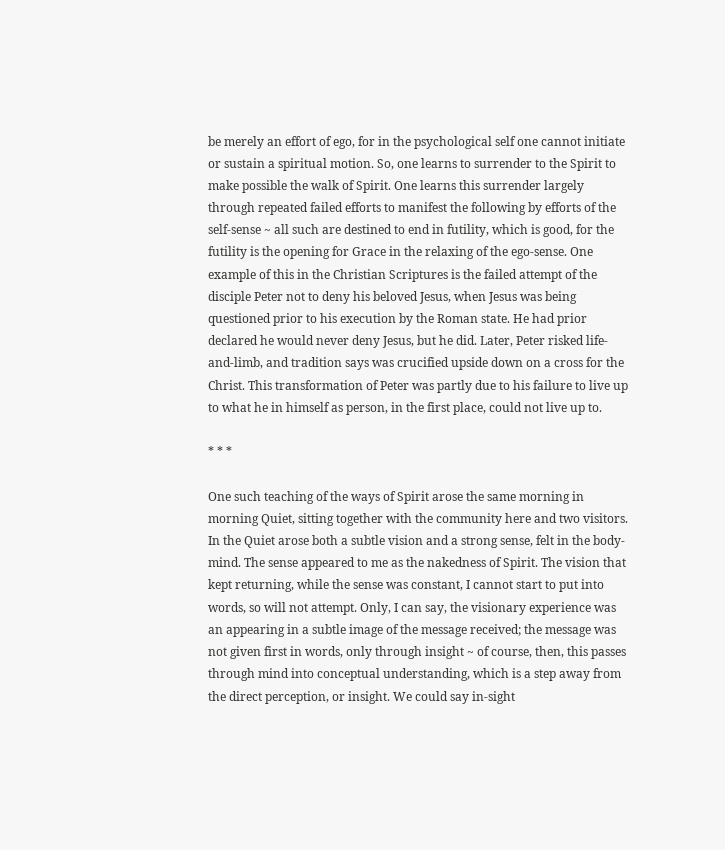be merely an effort of ego, for in the psychological self one cannot initiate or sustain a spiritual motion. So, one learns to surrender to the Spirit to make possible the walk of Spirit. One learns this surrender largely through repeated failed efforts to manifest the following by efforts of the self-sense ~ all such are destined to end in futility, which is good, for the futility is the opening for Grace in the relaxing of the ego-sense. One example of this in the Christian Scriptures is the failed attempt of the disciple Peter not to deny his beloved Jesus, when Jesus was being questioned prior to his execution by the Roman state. He had prior declared he would never deny Jesus, but he did. Later, Peter risked life-and-limb, and tradition says was crucified upside down on a cross for the Christ. This transformation of Peter was partly due to his failure to live up to what he in himself as person, in the first place, could not live up to.

* * *

One such teaching of the ways of Spirit arose the same morning in morning Quiet, sitting together with the community here and two visitors. In the Quiet arose both a subtle vision and a strong sense, felt in the body-mind. The sense appeared to me as the nakedness of Spirit. The vision that kept returning, while the sense was constant, I cannot start to put into words, so will not attempt. Only, I can say, the visionary experience was an appearing in a subtle image of the message received; the message was not given first in words, only through insight ~ of course, then, this passes through mind into conceptual understanding, which is a step away from the direct perception, or insight. We could say in-sight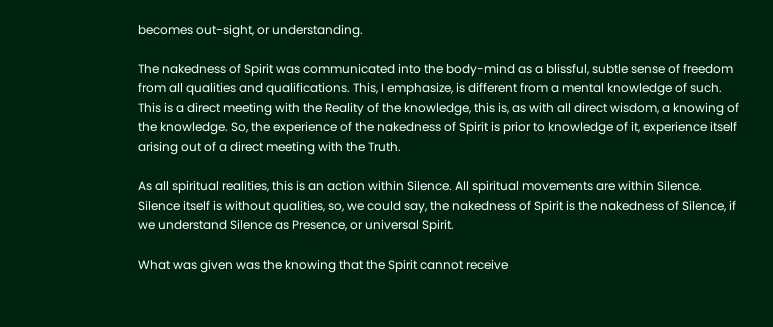becomes out-sight, or understanding.

The nakedness of Spirit was communicated into the body-mind as a blissful, subtle sense of freedom from all qualities and qualifications. This, I emphasize, is different from a mental knowledge of such. This is a direct meeting with the Reality of the knowledge, this is, as with all direct wisdom, a knowing of the knowledge. So, the experience of the nakedness of Spirit is prior to knowledge of it, experience itself arising out of a direct meeting with the Truth.

As all spiritual realities, this is an action within Silence. All spiritual movements are within Silence. Silence itself is without qualities, so, we could say, the nakedness of Spirit is the nakedness of Silence, if we understand Silence as Presence, or universal Spirit.

What was given was the knowing that the Spirit cannot receive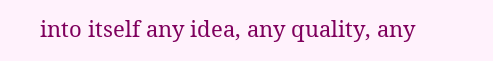into itself any idea, any quality, any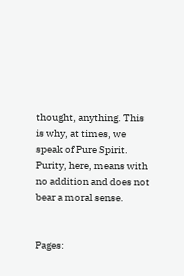thought, anything. This is why, at times, we speak of Pure Spirit. Purity, here, means with no addition and does not bear a moral sense.


Pages: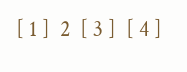[ 1 ]  2  [ 3 ]  [ 4 ]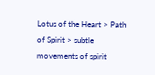Lotus of the Heart > Path of Spirit > subtle movements of spirit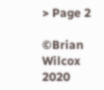> Page 2

©Brian Wilcox 2020